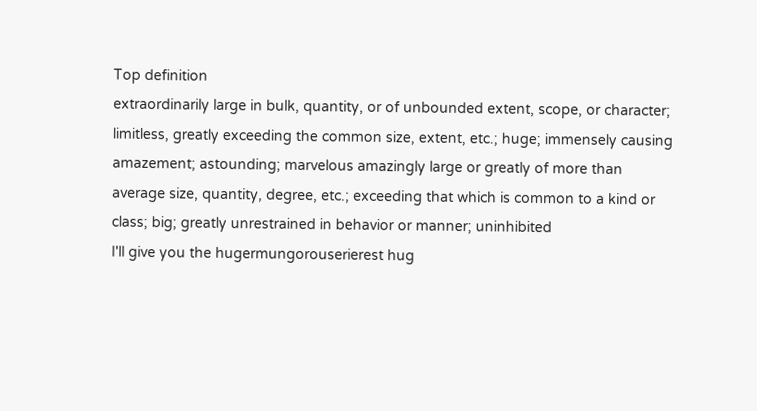Top definition
extraordinarily large in bulk, quantity, or of unbounded extent, scope, or character; limitless, greatly exceeding the common size, extent, etc.; huge; immensely causing amazement; astounding; marvelous amazingly large or greatly of more than average size, quantity, degree, etc.; exceeding that which is common to a kind or class; big; greatly unrestrained in behavior or manner; uninhibited
I'll give you the hugermungorouserierest hug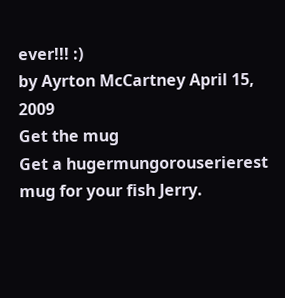ever!!! :)
by Ayrton McCartney April 15, 2009
Get the mug
Get a hugermungorouserierest mug for your fish Jerry.